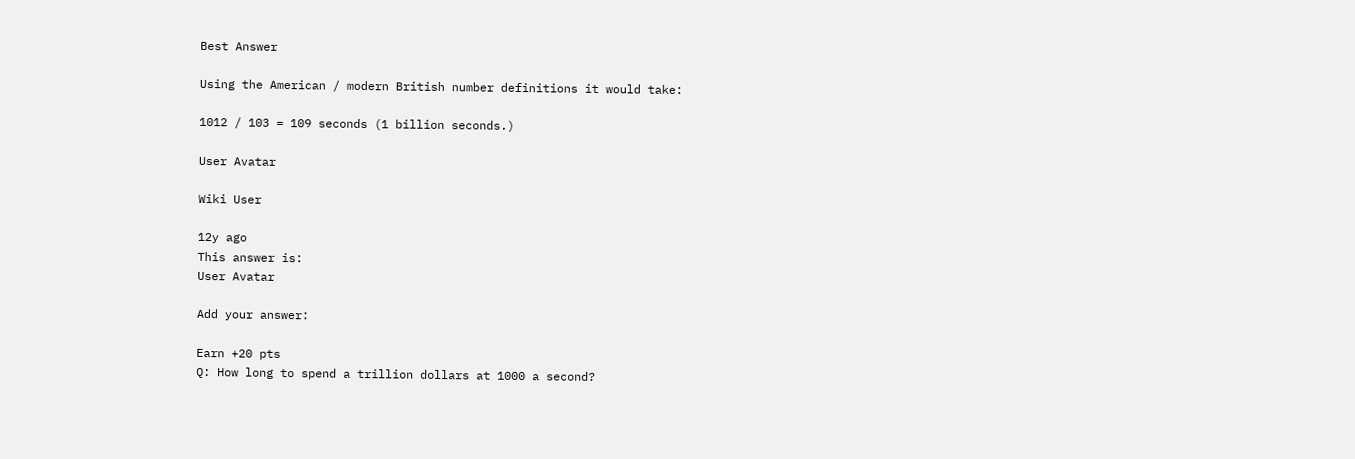Best Answer

Using the American / modern British number definitions it would take:

1012 / 103 = 109 seconds (1 billion seconds.)

User Avatar

Wiki User

12y ago
This answer is:
User Avatar

Add your answer:

Earn +20 pts
Q: How long to spend a trillion dollars at 1000 a second?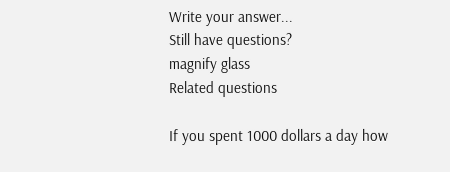Write your answer...
Still have questions?
magnify glass
Related questions

If you spent 1000 dollars a day how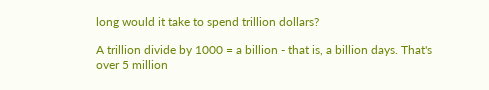long would it take to spend trillion dollars?

A trillion divide by 1000 = a billion - that is, a billion days. That's over 5 million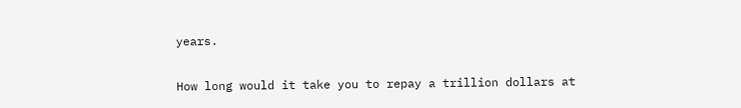years.

How long would it take you to repay a trillion dollars at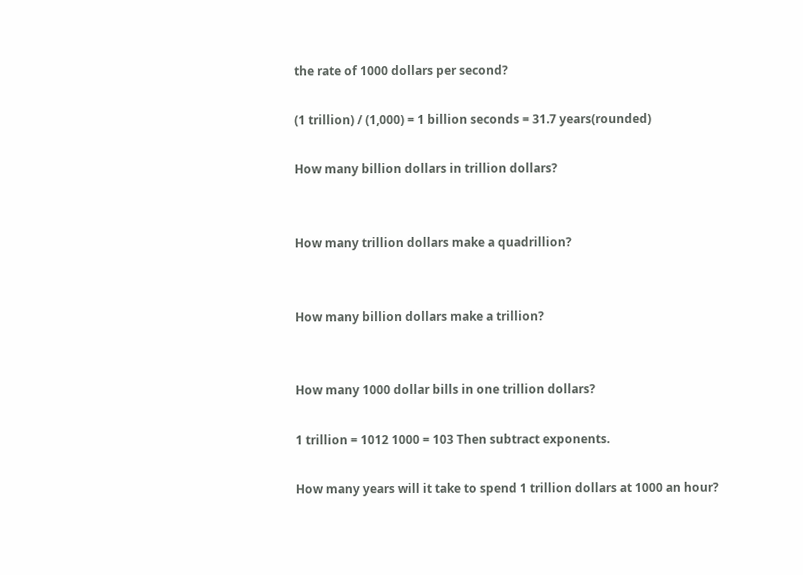the rate of 1000 dollars per second?

(1 trillion) / (1,000) = 1 billion seconds = 31.7 years(rounded)

How many billion dollars in trillion dollars?


How many trillion dollars make a quadrillion?


How many billion dollars make a trillion?


How many 1000 dollar bills in one trillion dollars?

1 trillion = 1012 1000 = 103 Then subtract exponents.

How many years will it take to spend 1 trillion dollars at 1000 an hour?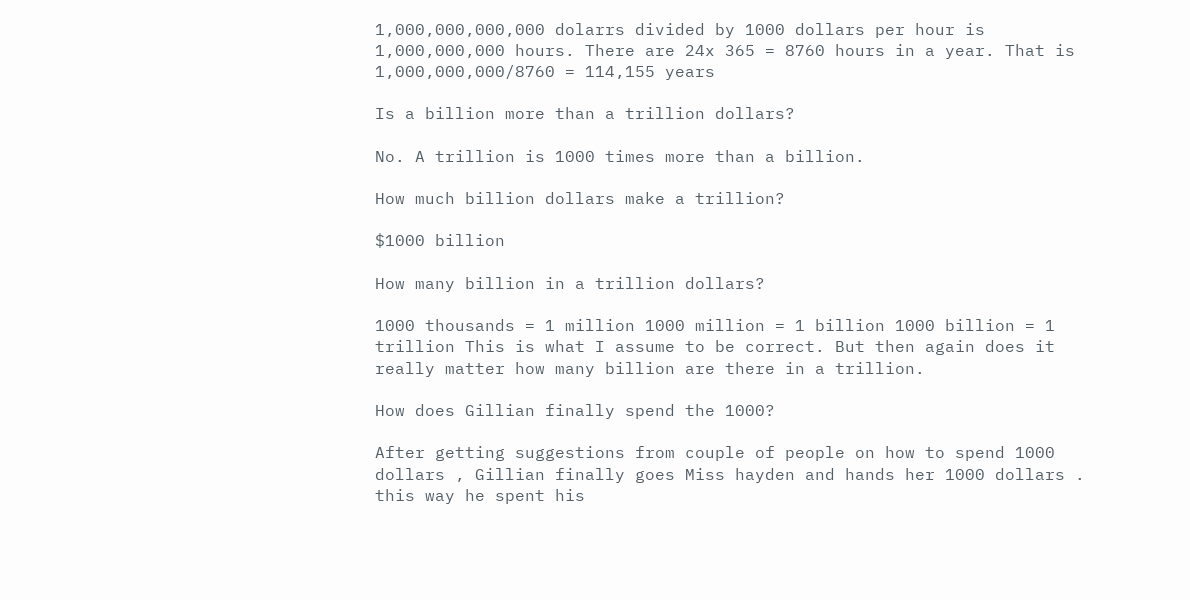1,000,000,000,000 dolarrs divided by 1000 dollars per hour is 1,000,000,000 hours. There are 24x 365 = 8760 hours in a year. That is 1,000,000,000/8760 = 114,155 years

Is a billion more than a trillion dollars?

No. A trillion is 1000 times more than a billion.

How much billion dollars make a trillion?

$1000 billion

How many billion in a trillion dollars?

1000 thousands = 1 million 1000 million = 1 billion 1000 billion = 1 trillion This is what I assume to be correct. But then again does it really matter how many billion are there in a trillion.

How does Gillian finally spend the 1000?

After getting suggestions from couple of people on how to spend 1000 dollars , Gillian finally goes Miss hayden and hands her 1000 dollars . this way he spent his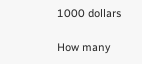1000 dollars

How many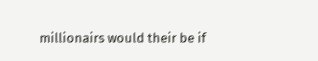millionairs would their be if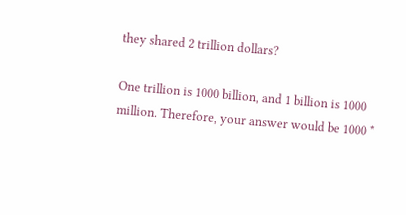they shared 2 trillion dollars?

One trillion is 1000 billion, and 1 billion is 1000 million. Therefore, your answer would be 1000 *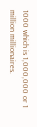1000 which is 1,000,000 or 1 million millionaires.